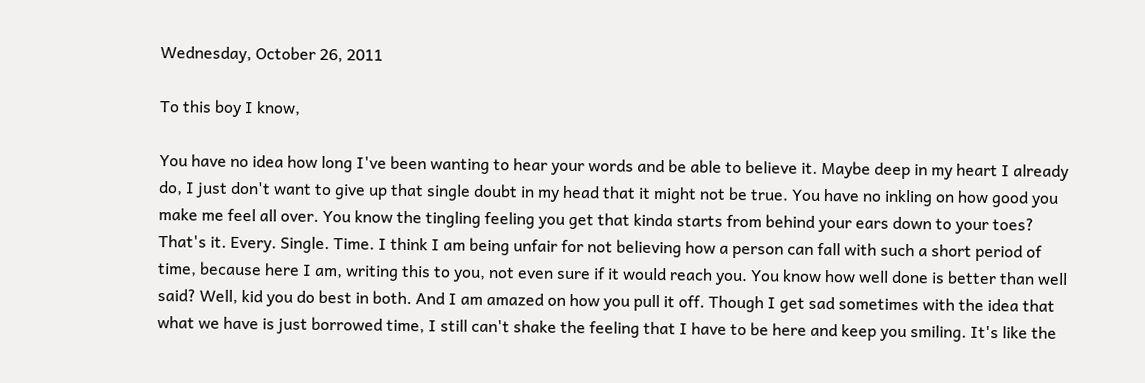Wednesday, October 26, 2011

To this boy I know,

You have no idea how long I've been wanting to hear your words and be able to believe it. Maybe deep in my heart I already do, I just don't want to give up that single doubt in my head that it might not be true. You have no inkling on how good you make me feel all over. You know the tingling feeling you get that kinda starts from behind your ears down to your toes? That's it. Every. Single. Time. I think I am being unfair for not believing how a person can fall with such a short period of time, because here I am, writing this to you, not even sure if it would reach you. You know how well done is better than well said? Well, kid you do best in both. And I am amazed on how you pull it off. Though I get sad sometimes with the idea that what we have is just borrowed time, I still can't shake the feeling that I have to be here and keep you smiling. It's like the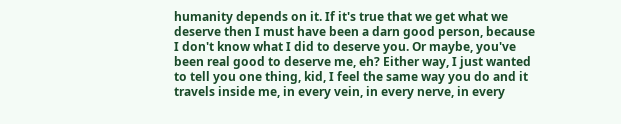humanity depends on it. If it's true that we get what we deserve then I must have been a darn good person, because I don't know what I did to deserve you. Or maybe, you've been real good to deserve me, eh? Either way, I just wanted to tell you one thing, kid, I feel the same way you do and it travels inside me, in every vein, in every nerve, in every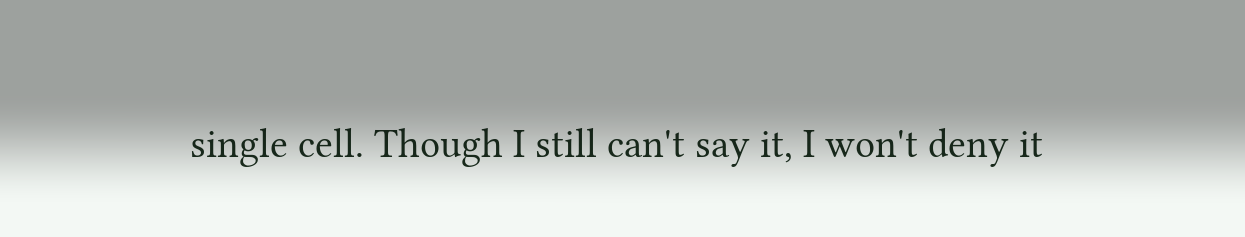single cell. Though I still can't say it, I won't deny it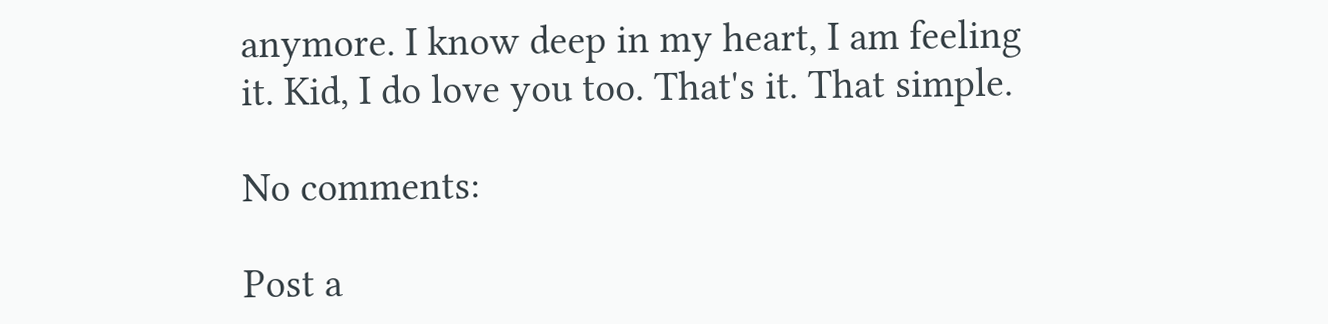anymore. I know deep in my heart, I am feeling it. Kid, I do love you too. That's it. That simple.

No comments:

Post a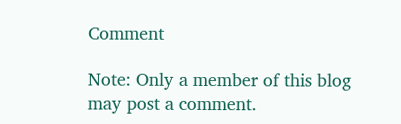Comment

Note: Only a member of this blog may post a comment.